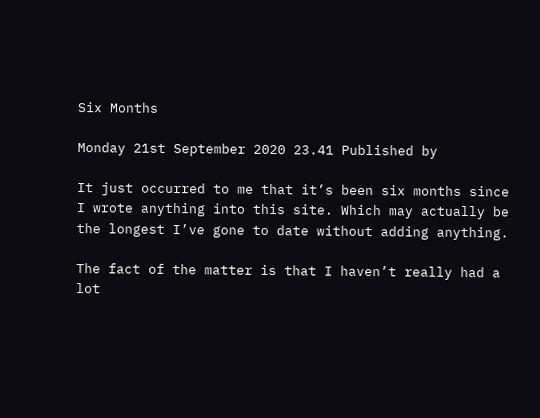Six Months

Monday 21st September 2020 23.41 Published by

It just occurred to me that it’s been six months since I wrote anything into this site. Which may actually be the longest I’ve gone to date without adding anything.

The fact of the matter is that I haven’t really had a lot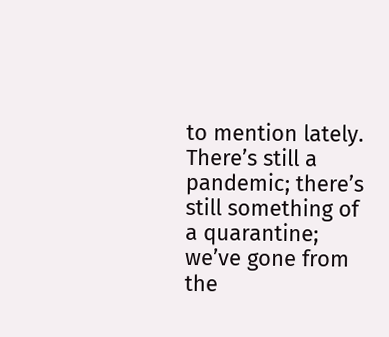to mention lately. There’s still a pandemic; there’s still something of a quarantine; we’ve gone from the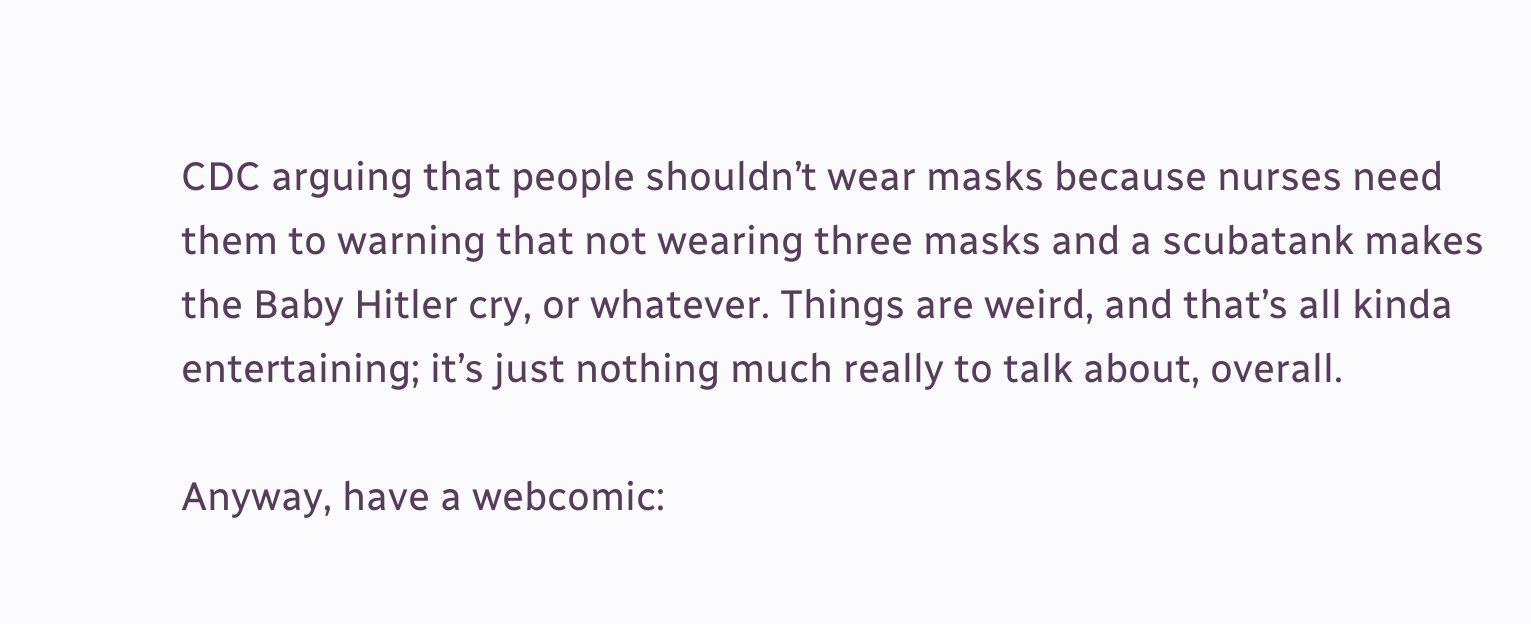CDC arguing that people shouldn’t wear masks because nurses need them to warning that not wearing three masks and a scubatank makes the Baby Hitler cry, or whatever. Things are weird, and that’s all kinda entertaining; it’s just nothing much really to talk about, overall.

Anyway, have a webcomic: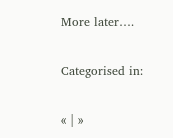More later….

Categorised in:

« | »